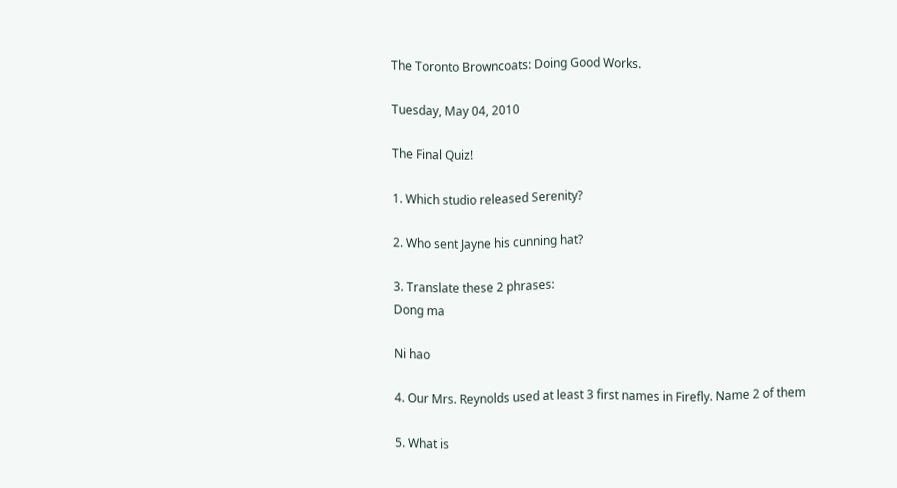The Toronto Browncoats: Doing Good Works.

Tuesday, May 04, 2010

The Final Quiz!

1. Which studio released Serenity?

2. Who sent Jayne his cunning hat?

3. Translate these 2 phrases:
Dong ma

Ni hao

4. Our Mrs. Reynolds used at least 3 first names in Firefly. Name 2 of them

5. What is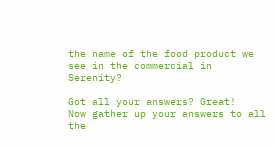the name of the food product we see in the commercial in Serenity?

Got all your answers? Great!
Now gather up your answers to all the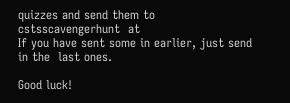quizzes and send them to  cstsscavengerhunt  at
If you have sent some in earlier, just send in the  last ones.

Good luck!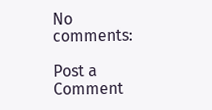No comments:

Post a Comment